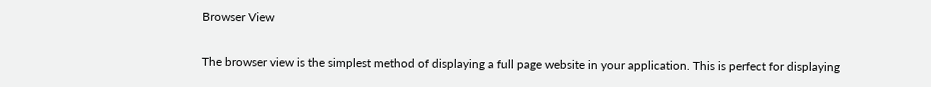Browser View

The browser view is the simplest method of displaying a full page website in your application. This is perfect for displaying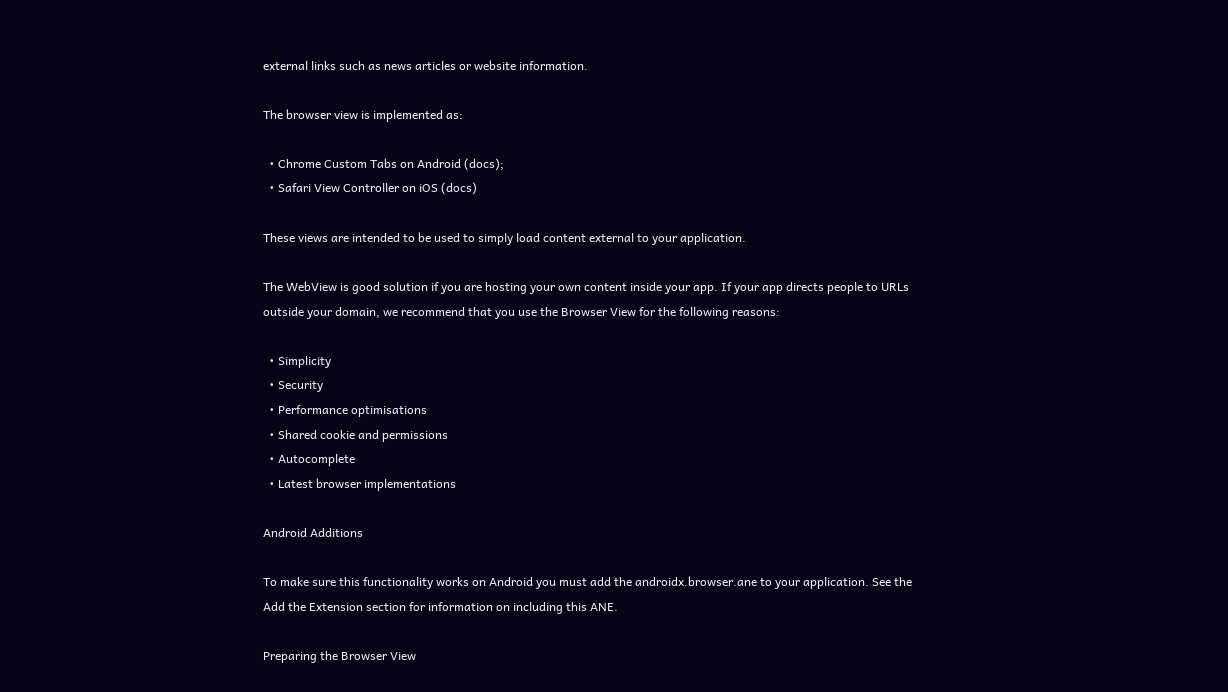external links such as news articles or website information.

The browser view is implemented as:

  • Chrome Custom Tabs on Android (docs);
  • Safari View Controller on iOS (docs)

These views are intended to be used to simply load content external to your application.

The WebView is good solution if you are hosting your own content inside your app. If your app directs people to URLs outside your domain, we recommend that you use the Browser View for the following reasons:

  • Simplicity
  • Security
  • Performance optimisations
  • Shared cookie and permissions
  • Autocomplete
  • Latest browser implementations

Android Additions

To make sure this functionality works on Android you must add the androidx.browser.ane to your application. See the Add the Extension section for information on including this ANE.

Preparing the Browser View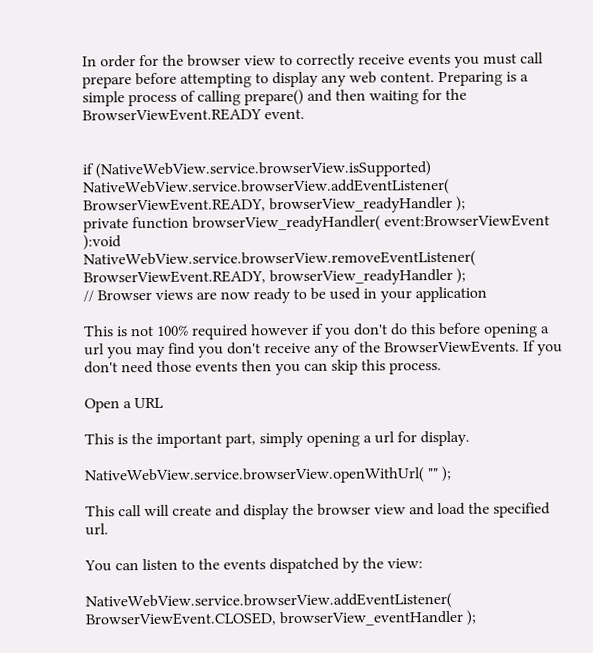In order for the browser view to correctly receive events you must call prepare before attempting to display any web content. Preparing is a simple process of calling prepare() and then waiting for the BrowserViewEvent.READY event.


if (NativeWebView.service.browserView.isSupported)
NativeWebView.service.browserView.addEventListener( BrowserViewEvent.READY, browserView_readyHandler );
private function browserView_readyHandler( event:BrowserViewEvent ):void
NativeWebView.service.browserView.removeEventListener( BrowserViewEvent.READY, browserView_readyHandler );
// Browser views are now ready to be used in your application

This is not 100% required however if you don't do this before opening a url you may find you don't receive any of the BrowserViewEvents. If you don't need those events then you can skip this process.

Open a URL

This is the important part, simply opening a url for display.

NativeWebView.service.browserView.openWithUrl( "" );

This call will create and display the browser view and load the specified url.

You can listen to the events dispatched by the view:

NativeWebView.service.browserView.addEventListener( BrowserViewEvent.CLOSED, browserView_eventHandler );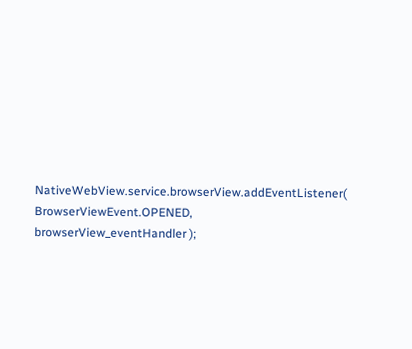NativeWebView.service.browserView.addEventListener( BrowserViewEvent.OPENED, browserView_eventHandler );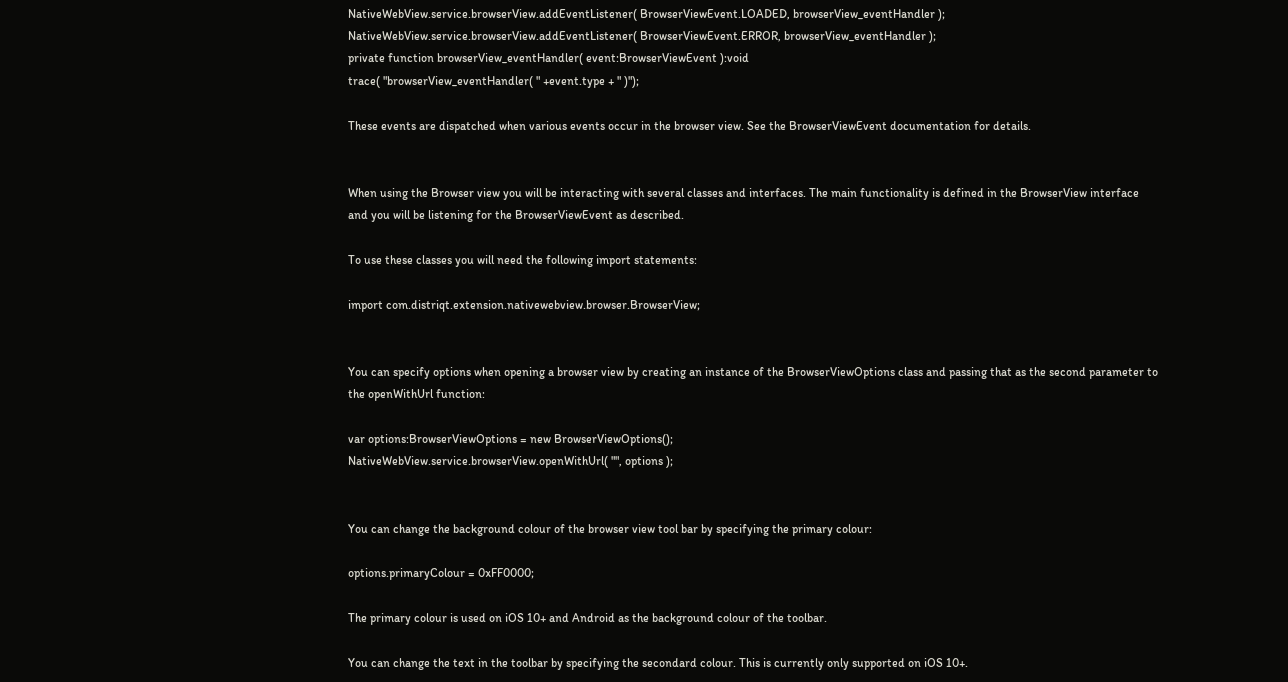NativeWebView.service.browserView.addEventListener( BrowserViewEvent.LOADED, browserView_eventHandler );
NativeWebView.service.browserView.addEventListener( BrowserViewEvent.ERROR, browserView_eventHandler );
private function browserView_eventHandler( event:BrowserViewEvent ):void
trace( "browserView_eventHandler( " +event.type + " )");

These events are dispatched when various events occur in the browser view. See the BrowserViewEvent documentation for details.


When using the Browser view you will be interacting with several classes and interfaces. The main functionality is defined in the BrowserView interface and you will be listening for the BrowserViewEvent as described.

To use these classes you will need the following import statements:

import com.distriqt.extension.nativewebview.browser.BrowserView;


You can specify options when opening a browser view by creating an instance of the BrowserViewOptions class and passing that as the second parameter to the openWithUrl function:

var options:BrowserViewOptions = new BrowserViewOptions();
NativeWebView.service.browserView.openWithUrl( "", options );


You can change the background colour of the browser view tool bar by specifying the primary colour:

options.primaryColour = 0xFF0000;

The primary colour is used on iOS 10+ and Android as the background colour of the toolbar.

You can change the text in the toolbar by specifying the secondard colour. This is currently only supported on iOS 10+.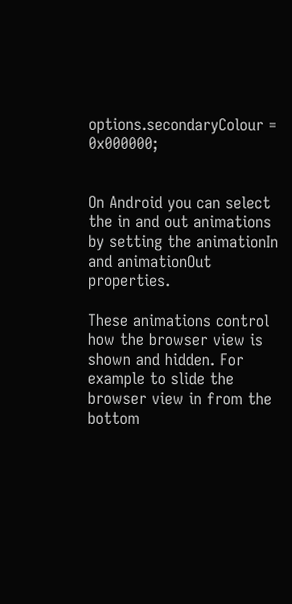options.secondaryColour = 0x000000;


On Android you can select the in and out animations by setting the animationIn and animationOut properties.

These animations control how the browser view is shown and hidden. For example to slide the browser view in from the bottom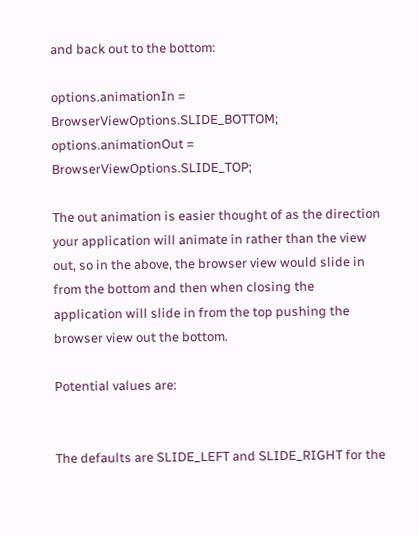and back out to the bottom:

options.animationIn = BrowserViewOptions.SLIDE_BOTTOM;
options.animationOut = BrowserViewOptions.SLIDE_TOP;

The out animation is easier thought of as the direction your application will animate in rather than the view out, so in the above, the browser view would slide in from the bottom and then when closing the application will slide in from the top pushing the browser view out the bottom.

Potential values are:


The defaults are SLIDE_LEFT and SLIDE_RIGHT for the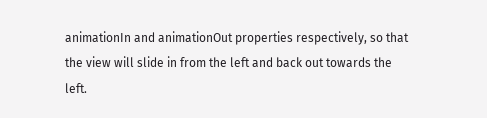animationIn and animationOut properties respectively, so that the view will slide in from the left and back out towards the left.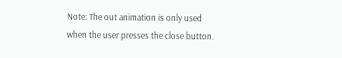Note: The out animation is only used when the user presses the close button.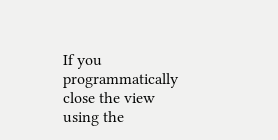If you programmatically close the view using the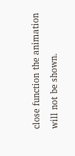close function the animation will not be shown.